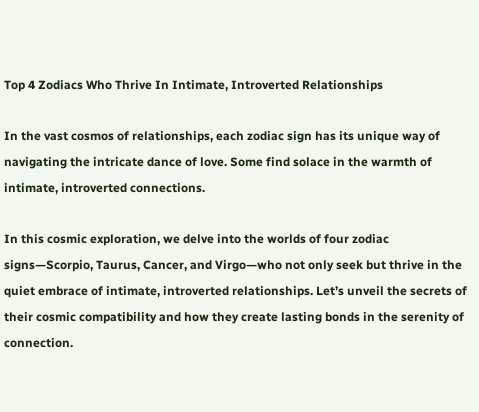Top 4 Zodiacs Who Thrive In Intimate, Introverted Relationships

In the vast cosmos of relationships, each zodiac sign has its unique way of navigating the intricate dance of love. Some find solace in the warmth of intimate, introverted connections.

In this cosmic exploration, we delve into the worlds of four zodiac signs—Scorpio, Taurus, Cancer, and Virgo—who not only seek but thrive in the quiet embrace of intimate, introverted relationships. Let’s unveil the secrets of their cosmic compatibility and how they create lasting bonds in the serenity of connection.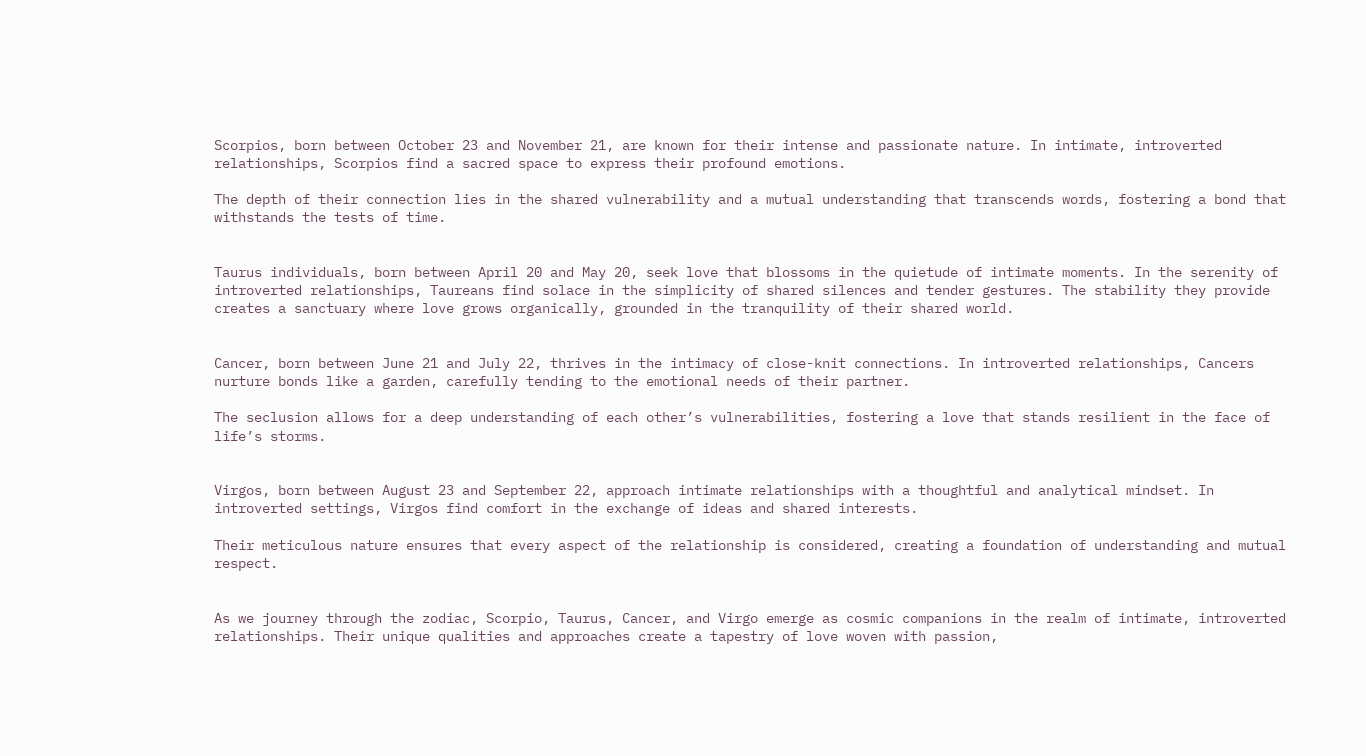Scorpios, born between October 23 and November 21, are known for their intense and passionate nature. In intimate, introverted relationships, Scorpios find a sacred space to express their profound emotions.

The depth of their connection lies in the shared vulnerability and a mutual understanding that transcends words, fostering a bond that withstands the tests of time.


Taurus individuals, born between April 20 and May 20, seek love that blossoms in the quietude of intimate moments. In the serenity of introverted relationships, Taureans find solace in the simplicity of shared silences and tender gestures. The stability they provide creates a sanctuary where love grows organically, grounded in the tranquility of their shared world.


Cancer, born between June 21 and July 22, thrives in the intimacy of close-knit connections. In introverted relationships, Cancers nurture bonds like a garden, carefully tending to the emotional needs of their partner.

The seclusion allows for a deep understanding of each other’s vulnerabilities, fostering a love that stands resilient in the face of life’s storms.


Virgos, born between August 23 and September 22, approach intimate relationships with a thoughtful and analytical mindset. In introverted settings, Virgos find comfort in the exchange of ideas and shared interests.

Their meticulous nature ensures that every aspect of the relationship is considered, creating a foundation of understanding and mutual respect.


As we journey through the zodiac, Scorpio, Taurus, Cancer, and Virgo emerge as cosmic companions in the realm of intimate, introverted relationships. Their unique qualities and approaches create a tapestry of love woven with passion,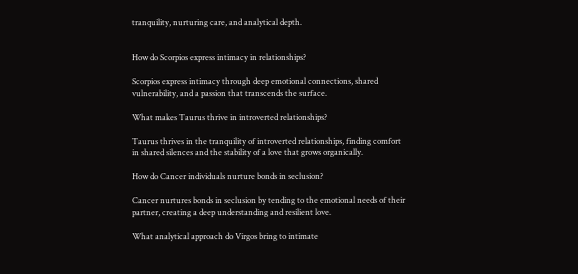tranquility, nurturing care, and analytical depth.


How do Scorpios express intimacy in relationships?

Scorpios express intimacy through deep emotional connections, shared vulnerability, and a passion that transcends the surface.

What makes Taurus thrive in introverted relationships?

Taurus thrives in the tranquility of introverted relationships, finding comfort in shared silences and the stability of a love that grows organically.

How do Cancer individuals nurture bonds in seclusion?

Cancer nurtures bonds in seclusion by tending to the emotional needs of their partner, creating a deep understanding and resilient love.

What analytical approach do Virgos bring to intimate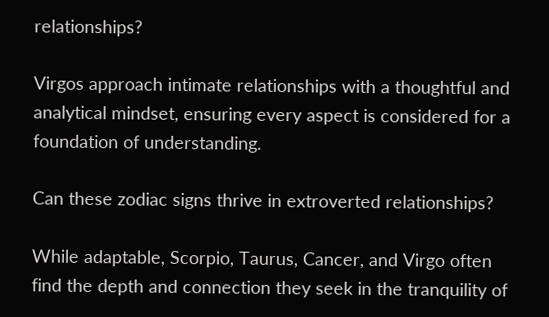relationships?

Virgos approach intimate relationships with a thoughtful and analytical mindset, ensuring every aspect is considered for a foundation of understanding.

Can these zodiac signs thrive in extroverted relationships?

While adaptable, Scorpio, Taurus, Cancer, and Virgo often find the depth and connection they seek in the tranquility of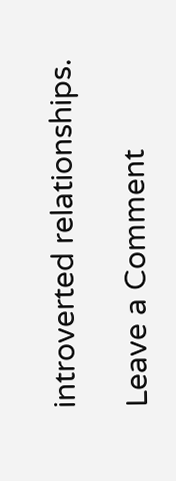introverted relationships.

Leave a Comment